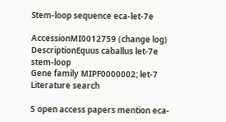Stem-loop sequence eca-let-7e

AccessionMI0012759 (change log)
DescriptionEquus caballus let-7e stem-loop
Gene family MIPF0000002; let-7
Literature search

5 open access papers mention eca-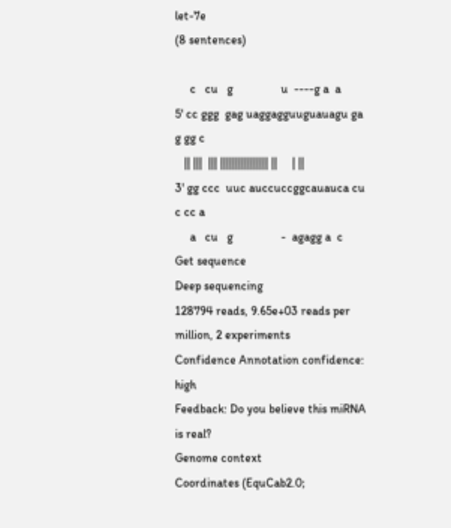let-7e
(8 sentences)

     c   cu   g                u  ----g a  a
5' cc ggg  gag uaggagguuguauagu ga     g gg c
   || |||  ||| |||||||||||||||| ||     | ||
3' gg ccc  uuc auccuccggcauauca cu     c cc a
     a   cu   g                -  agagg a  c
Get sequence
Deep sequencing
128794 reads, 9.65e+03 reads per million, 2 experiments
Confidence Annotation confidence: high
Feedback: Do you believe this miRNA is real?
Genome context
Coordinates (EquCab2.0;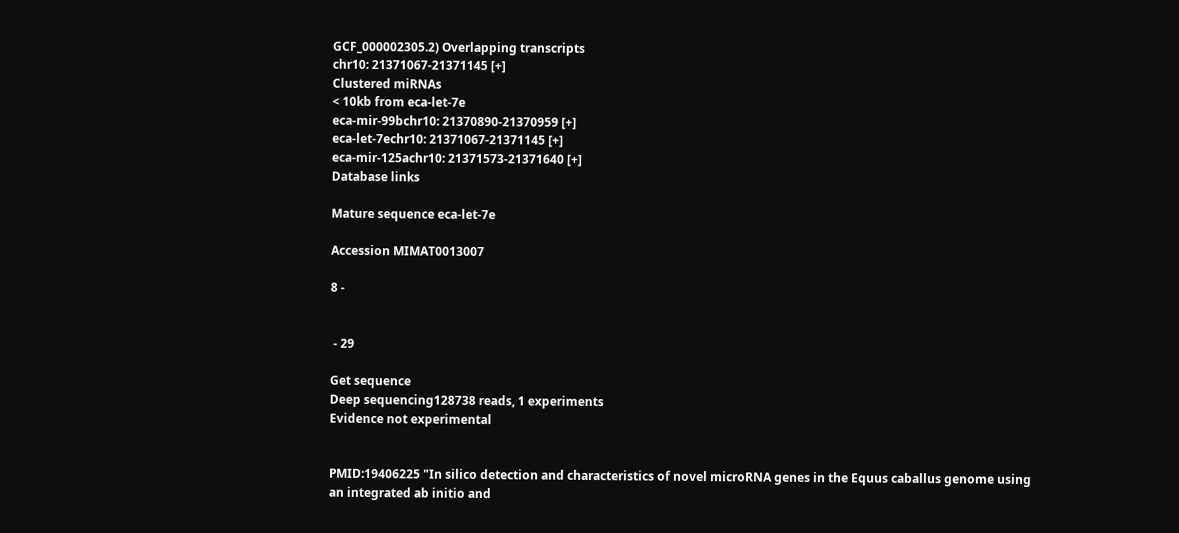GCF_000002305.2) Overlapping transcripts
chr10: 21371067-21371145 [+]
Clustered miRNAs
< 10kb from eca-let-7e
eca-mir-99bchr10: 21370890-21370959 [+]
eca-let-7echr10: 21371067-21371145 [+]
eca-mir-125achr10: 21371573-21371640 [+]
Database links

Mature sequence eca-let-7e

Accession MIMAT0013007

8 -


 - 29

Get sequence
Deep sequencing128738 reads, 1 experiments
Evidence not experimental


PMID:19406225 "In silico detection and characteristics of novel microRNA genes in the Equus caballus genome using an integrated ab initio and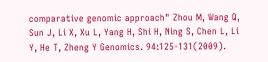comparative genomic approach" Zhou M, Wang Q, Sun J, Li X, Xu L, Yang H, Shi H, Ning S, Chen L, Li Y, He T, Zheng Y Genomics. 94:125-131(2009).